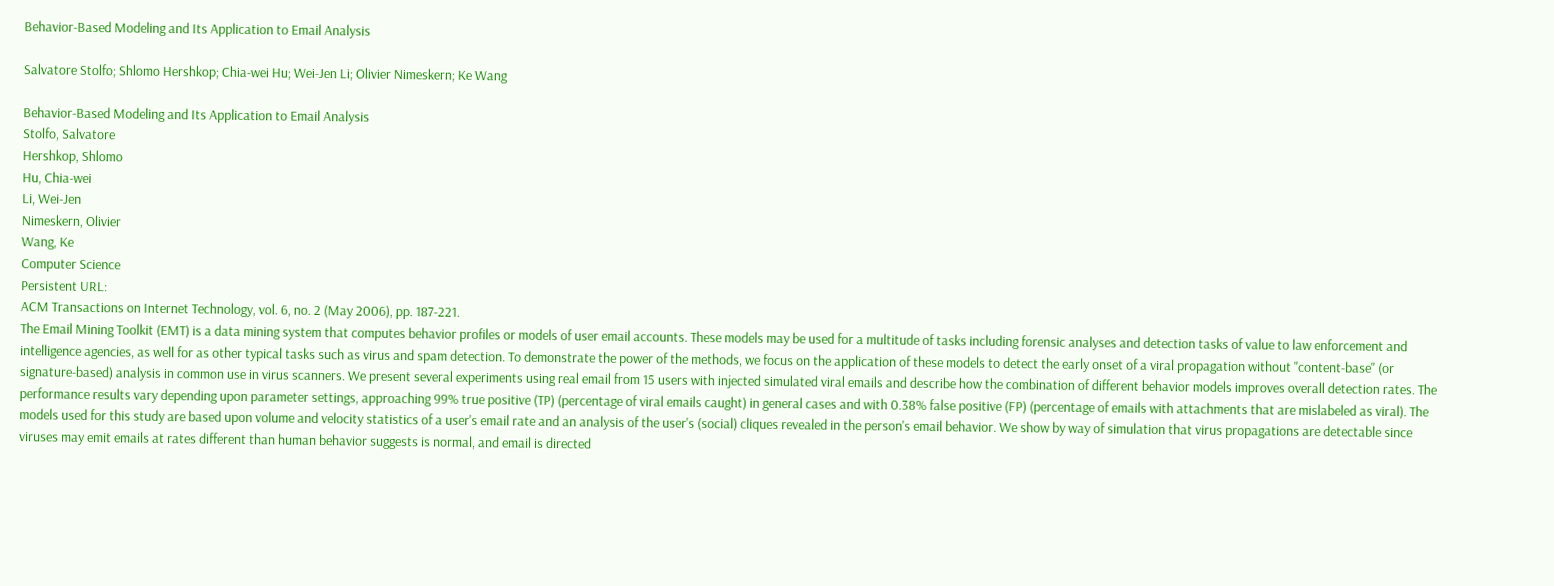Behavior-Based Modeling and Its Application to Email Analysis

Salvatore Stolfo; Shlomo Hershkop; Chia-wei Hu; Wei-Jen Li; Olivier Nimeskern; Ke Wang

Behavior-Based Modeling and Its Application to Email Analysis
Stolfo, Salvatore
Hershkop, Shlomo
Hu, Chia-wei
Li, Wei-Jen
Nimeskern, Olivier
Wang, Ke
Computer Science
Persistent URL:
ACM Transactions on Internet Technology, vol. 6, no. 2 (May 2006), pp. 187-221.
The Email Mining Toolkit (EMT) is a data mining system that computes behavior profiles or models of user email accounts. These models may be used for a multitude of tasks including forensic analyses and detection tasks of value to law enforcement and intelligence agencies, as well for as other typical tasks such as virus and spam detection. To demonstrate the power of the methods, we focus on the application of these models to detect the early onset of a viral propagation without "content-base" (or signature-based) analysis in common use in virus scanners. We present several experiments using real email from 15 users with injected simulated viral emails and describe how the combination of different behavior models improves overall detection rates. The performance results vary depending upon parameter settings, approaching 99% true positive (TP) (percentage of viral emails caught) in general cases and with 0.38% false positive (FP) (percentage of emails with attachments that are mislabeled as viral). The models used for this study are based upon volume and velocity statistics of a user's email rate and an analysis of the user's (social) cliques revealed in the person's email behavior. We show by way of simulation that virus propagations are detectable since viruses may emit emails at rates different than human behavior suggests is normal, and email is directed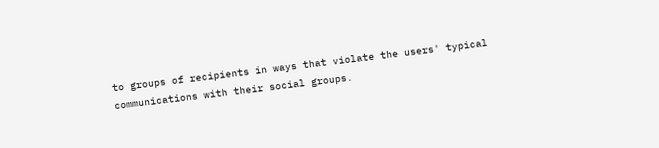to groups of recipients in ways that violate the users' typical communications with their social groups.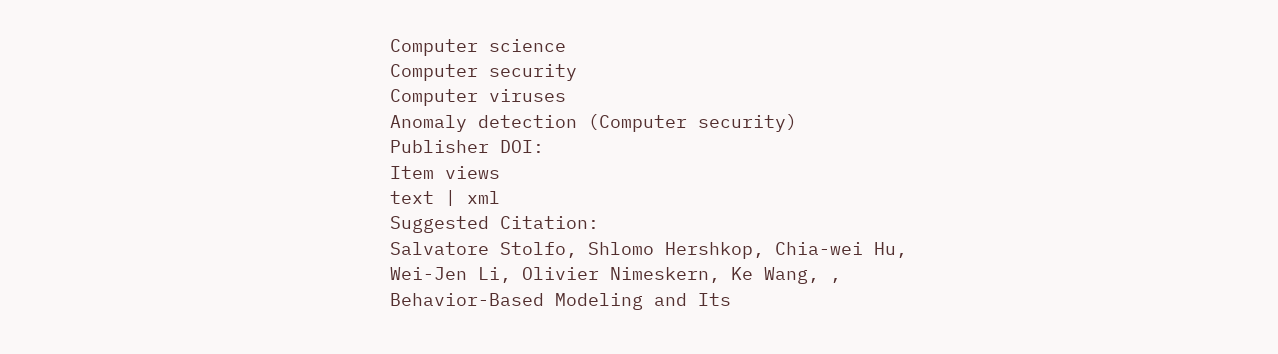Computer science
Computer security
Computer viruses
Anomaly detection (Computer security)
Publisher DOI:
Item views
text | xml
Suggested Citation:
Salvatore Stolfo, Shlomo Hershkop, Chia-wei Hu, Wei-Jen Li, Olivier Nimeskern, Ke Wang, , Behavior-Based Modeling and Its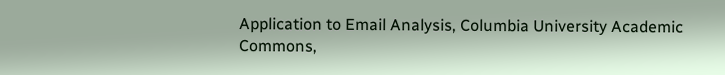Application to Email Analysis, Columbia University Academic Commons,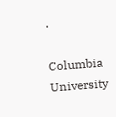.

Columbia University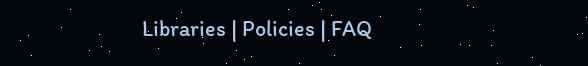Libraries | Policies | FAQ